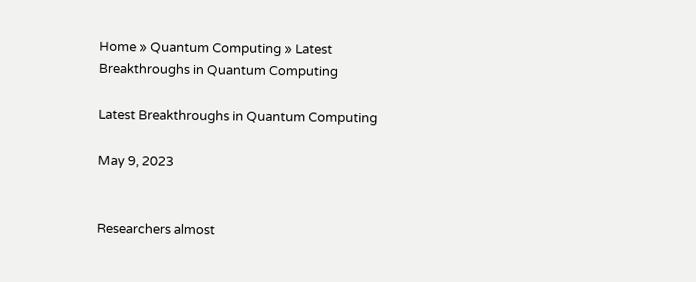Home » Quantum Computing » Latest Breakthroughs in Quantum Computing

Latest Breakthroughs in Quantum Computing

May 9, 2023


Researchers almost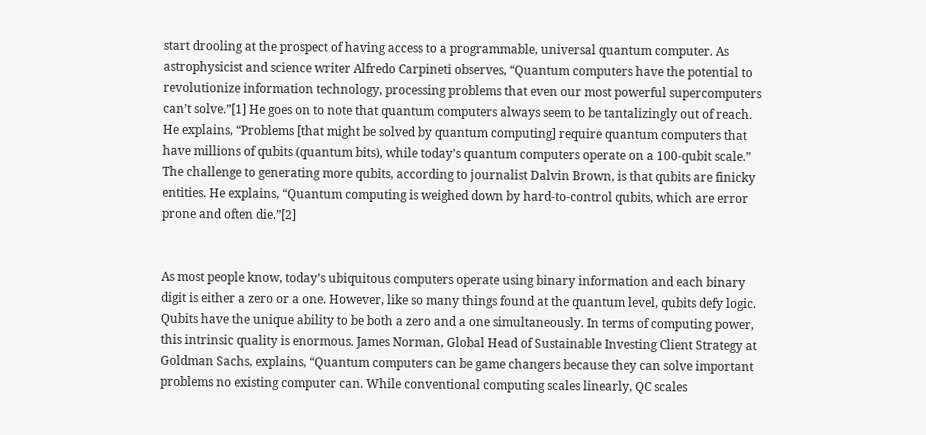start drooling at the prospect of having access to a programmable, universal quantum computer. As astrophysicist and science writer Alfredo Carpineti observes, “Quantum computers have the potential to revolutionize information technology, processing problems that even our most powerful supercomputers can’t solve.”[1] He goes on to note that quantum computers always seem to be tantalizingly out of reach. He explains, “Problems [that might be solved by quantum computing] require quantum computers that have millions of qubits (quantum bits), while today’s quantum computers operate on a 100-qubit scale.” The challenge to generating more qubits, according to journalist Dalvin Brown, is that qubits are finicky entities. He explains, “Quantum computing is weighed down by hard-to-control qubits, which are error prone and often die.”[2]


As most people know, today’s ubiquitous computers operate using binary information and each binary digit is either a zero or a one. However, like so many things found at the quantum level, qubits defy logic. Qubits have the unique ability to be both a zero and a one simultaneously. In terms of computing power, this intrinsic quality is enormous. James Norman, Global Head of Sustainable Investing Client Strategy at Goldman Sachs, explains, “Quantum computers can be game changers because they can solve important problems no existing computer can. While conventional computing scales linearly, QC scales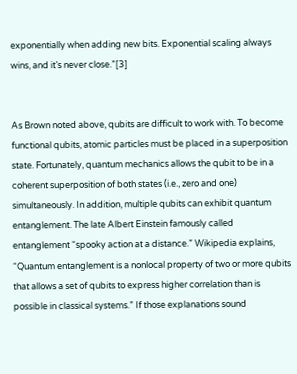exponentially when adding new bits. Exponential scaling always wins, and it’s never close.”[3]


As Brown noted above, qubits are difficult to work with. To become functional qubits, atomic particles must be placed in a superposition state. Fortunately, quantum mechanics allows the qubit to be in a coherent superposition of both states (i.e., zero and one) simultaneously. In addition, multiple qubits can exhibit quantum entanglement. The late Albert Einstein famously called entanglement “spooky action at a distance.” Wikipedia explains, “Quantum entanglement is a nonlocal property of two or more qubits that allows a set of qubits to express higher correlation than is possible in classical systems.” If those explanations sound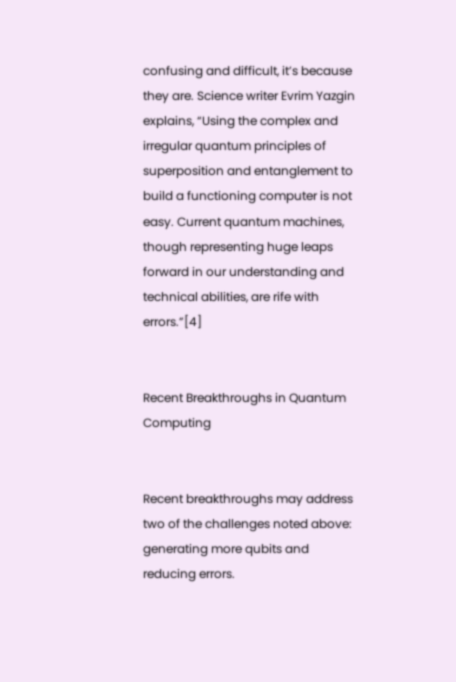confusing and difficult, it’s because they are. Science writer Evrim Yazgin explains, “Using the complex and irregular quantum principles of superposition and entanglement to build a functioning computer is not easy. Current quantum machines, though representing huge leaps forward in our understanding and technical abilities, are rife with errors.”[4]


Recent Breakthroughs in Quantum Computing


Recent breakthroughs may address two of the challenges noted above: generating more qubits and reducing errors.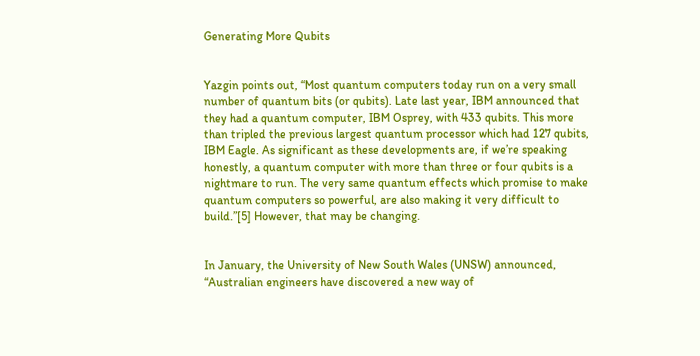Generating More Qubits


Yazgin points out, “Most quantum computers today run on a very small number of quantum bits (or qubits). Late last year, IBM announced that they had a quantum computer, IBM Osprey, with 433 qubits. This more than tripled the previous largest quantum processor which had 127 qubits, IBM Eagle. As significant as these developments are, if we’re speaking honestly, a quantum computer with more than three or four qubits is a nightmare to run. The very same quantum effects which promise to make quantum computers so powerful, are also making it very difficult to build.”[5] However, that may be changing.


In January, the University of New South Wales (UNSW) announced, “Australian engineers have discovered a new way of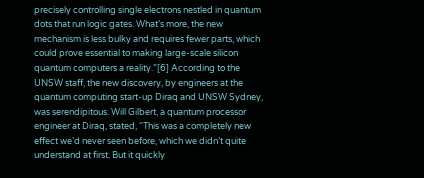precisely controlling single electrons nestled in quantum dots that run logic gates. What’s more, the new mechanism is less bulky and requires fewer parts, which could prove essential to making large-scale silicon quantum computers a reality.”[6] According to the UNSW staff, the new discovery, by engineers at the quantum computing start-up Diraq and UNSW Sydney, was serendipitous. Will Gilbert, a quantum processor engineer at Diraq, stated, “This was a completely new effect we’d never seen before, which we didn’t quite understand at first. But it quickly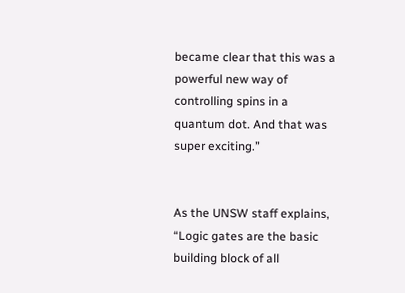became clear that this was a powerful new way of controlling spins in a quantum dot. And that was super exciting.”


As the UNSW staff explains, “Logic gates are the basic building block of all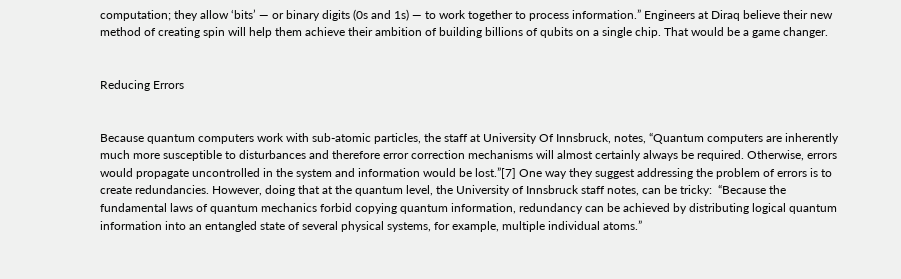computation; they allow ‘bits’ — or binary digits (0s and 1s) — to work together to process information.” Engineers at Diraq believe their new method of creating spin will help them achieve their ambition of building billions of qubits on a single chip. That would be a game changer.


Reducing Errors


Because quantum computers work with sub-atomic particles, the staff at University Of Innsbruck, notes, “Quantum computers are inherently much more susceptible to disturbances and therefore error correction mechanisms will almost certainly always be required. Otherwise, errors would propagate uncontrolled in the system and information would be lost.”[7] One way they suggest addressing the problem of errors is to create redundancies. However, doing that at the quantum level, the University of Innsbruck staff notes, can be tricky:  “Because the fundamental laws of quantum mechanics forbid copying quantum information, redundancy can be achieved by distributing logical quantum information into an entangled state of several physical systems, for example, multiple individual atoms.”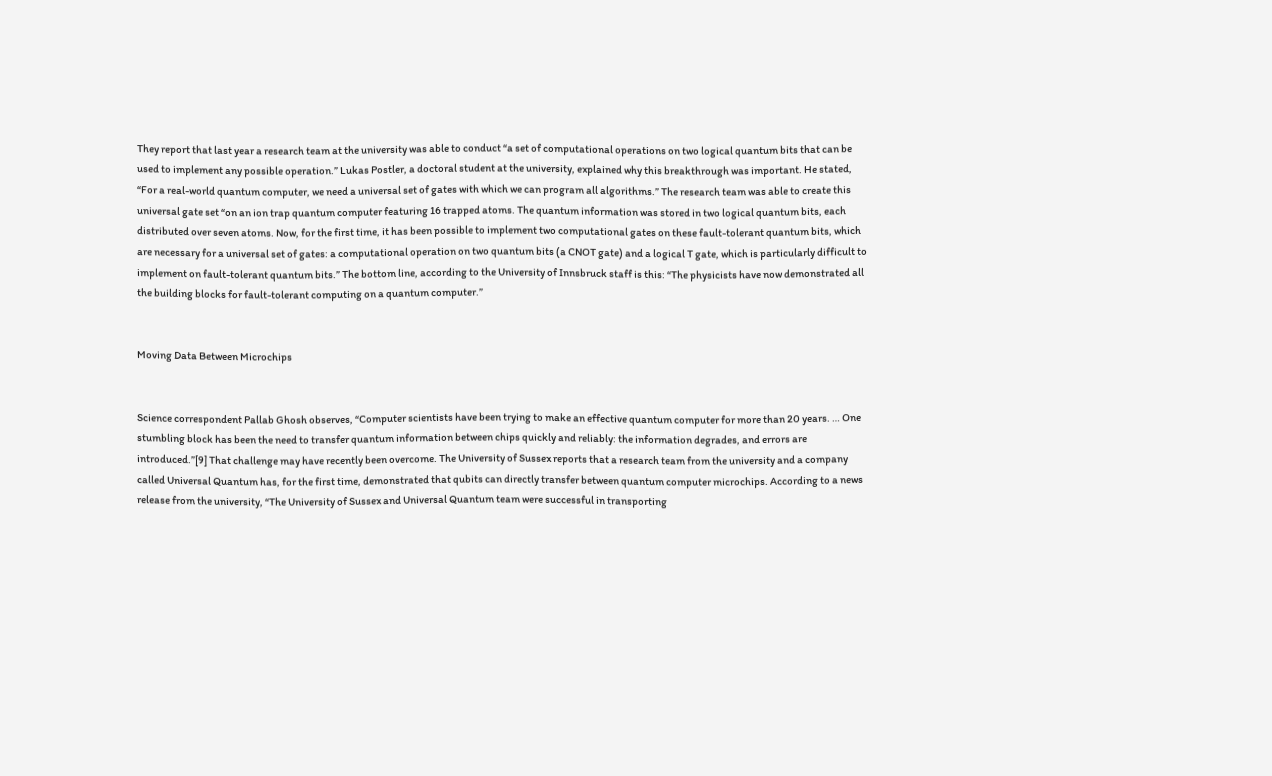They report that last year a research team at the university was able to conduct “a set of computational operations on two logical quantum bits that can be used to implement any possible operation.” Lukas Postler, a doctoral student at the university, explained why this breakthrough was important. He stated, “For a real-world quantum computer, we need a universal set of gates with which we can program all algorithms.” The research team was able to create this universal gate set “on an ion trap quantum computer featuring 16 trapped atoms. The quantum information was stored in two logical quantum bits, each distributed over seven atoms. Now, for the first time, it has been possible to implement two computational gates on these fault-tolerant quantum bits, which are necessary for a universal set of gates: a computational operation on two quantum bits (a CNOT gate) and a logical T gate, which is particularly difficult to implement on fault-tolerant quantum bits.” The bottom line, according to the University of Innsbruck staff is this: “The physicists have now demonstrated all the building blocks for fault-tolerant computing on a quantum computer.”


Moving Data Between Microchips


Science correspondent Pallab Ghosh observes, “Computer scientists have been trying to make an effective quantum computer for more than 20 years. … One stumbling block has been the need to transfer quantum information between chips quickly and reliably: the information degrades, and errors are introduced.”[9] That challenge may have recently been overcome. The University of Sussex reports that a research team from the university and a company called Universal Quantum has, for the first time, demonstrated that qubits can directly transfer between quantum computer microchips. According to a news release from the university, “The University of Sussex and Universal Quantum team were successful in transporting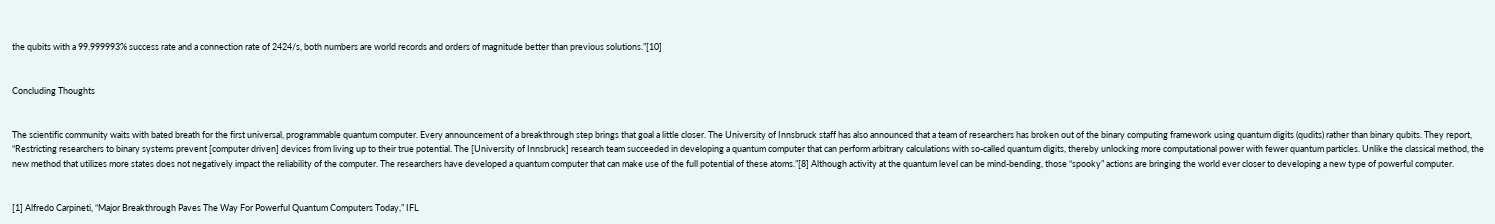the qubits with a 99.999993% success rate and a connection rate of 2424/s, both numbers are world records and orders of magnitude better than previous solutions.”[10]


Concluding Thoughts


The scientific community waits with bated breath for the first universal, programmable quantum computer. Every announcement of a breakthrough step brings that goal a little closer. The University of Innsbruck staff has also announced that a team of researchers has broken out of the binary computing framework using quantum digits (qudits) rather than binary qubits. They report, “Restricting researchers to binary systems prevent [computer driven] devices from living up to their true potential. The [University of Innsbruck] research team succeeded in developing a quantum computer that can perform arbitrary calculations with so-called quantum digits, thereby unlocking more computational power with fewer quantum particles. Unlike the classical method, the new method that utilizes more states does not negatively impact the reliability of the computer. The researchers have developed a quantum computer that can make use of the full potential of these atoms.”[8] Although activity at the quantum level can be mind-bending, those “spooky” actions are bringing the world ever closer to developing a new type of powerful computer.


[1] Alfredo Carpineti, “Major Breakthrough Paves The Way For Powerful Quantum Computers Today,” IFL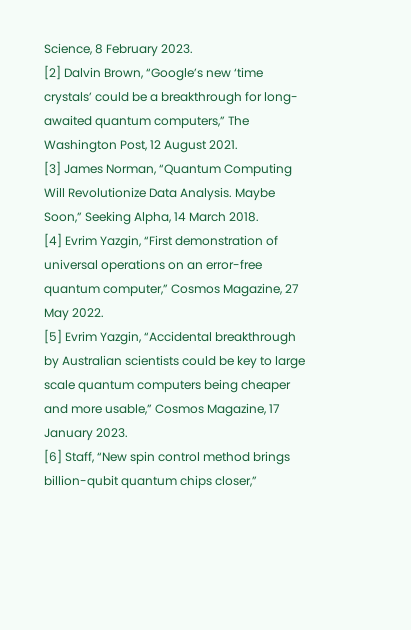Science, 8 February 2023.
[2] Dalvin Brown, “Google’s new ‘time crystals’ could be a breakthrough for long-awaited quantum computers,” The Washington Post, 12 August 2021.
[3] James Norman, “Quantum Computing Will Revolutionize Data Analysis. Maybe Soon,” Seeking Alpha, 14 March 2018.
[4] Evrim Yazgin, “First demonstration of universal operations on an error-free quantum computer,” Cosmos Magazine, 27 May 2022.
[5] Evrim Yazgin, “Accidental breakthrough by Australian scientists could be key to large scale quantum computers being cheaper and more usable,” Cosmos Magazine, 17 January 2023.
[6] Staff, “New spin control method brings billion-qubit quantum chips closer,”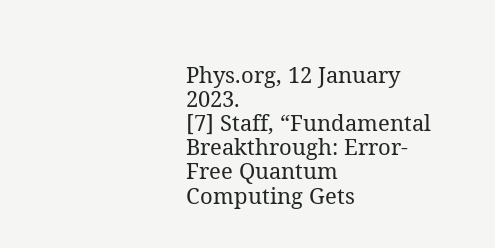Phys.org, 12 January 2023.
[7] Staff, “Fundamental Breakthrough: Error-Free Quantum Computing Gets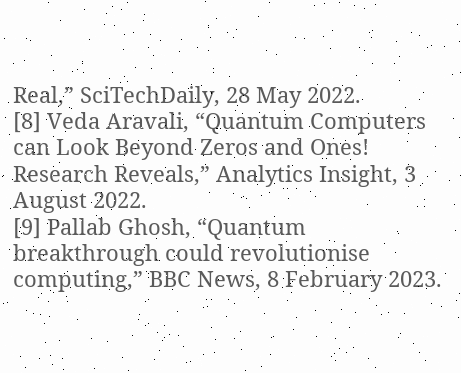Real,” SciTechDaily, 28 May 2022.
[8] Veda Aravali, “Quantum Computers can Look Beyond Zeros and Ones! Research Reveals,” Analytics Insight, 3 August 2022.
[9] Pallab Ghosh, “Quantum breakthrough could revolutionise computing,” BBC News, 8 February 2023.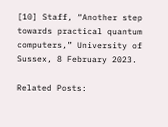[10] Staff, “Another step towards practical quantum computers,” University of Sussex, 8 February 2023.

Related Posts: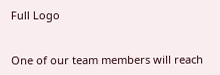Full Logo


One of our team members will reach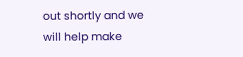out shortly and we will help make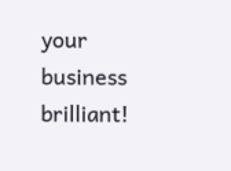your business brilliant!